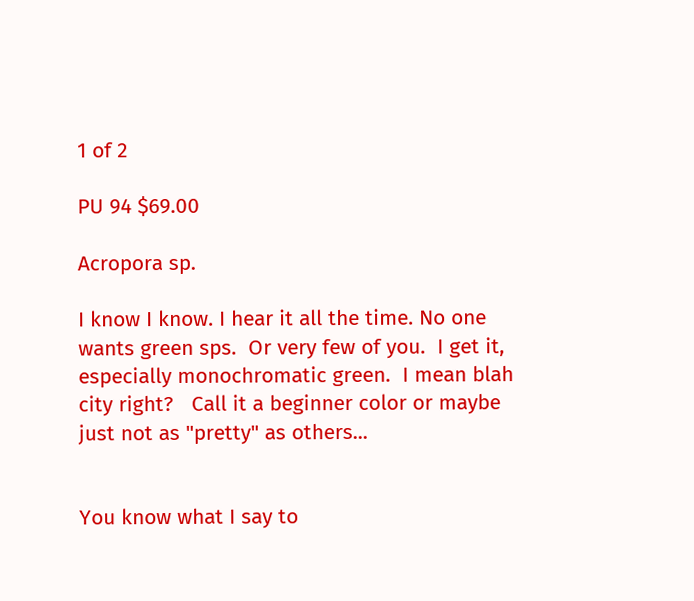1 of 2

PU 94 $69.00

Acropora sp.

I know I know. I hear it all the time. No one wants green sps.  Or very few of you.  I get it,  especially monochromatic green.  I mean blah city right?   Call it a beginner color or maybe just not as "pretty" as others...


You know what I say to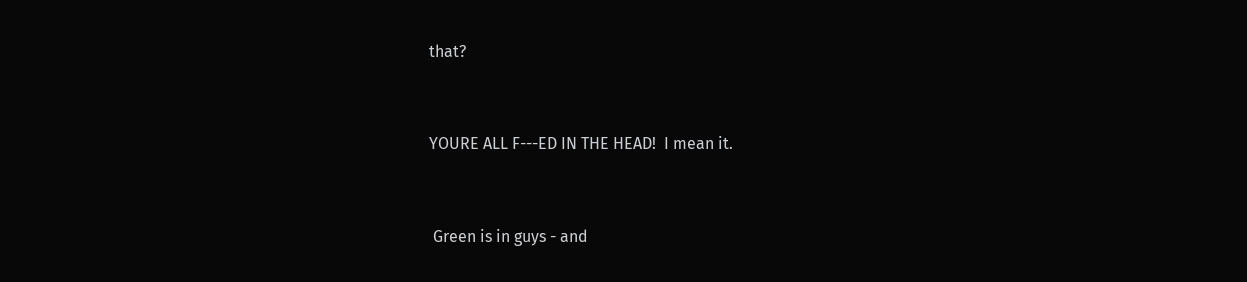that?



YOURE ALL F---ED IN THE HEAD!  I mean it.



 Green is in guys - and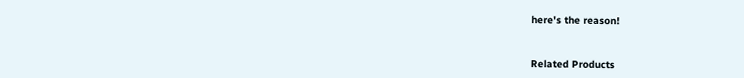here's the reason!



Related Products